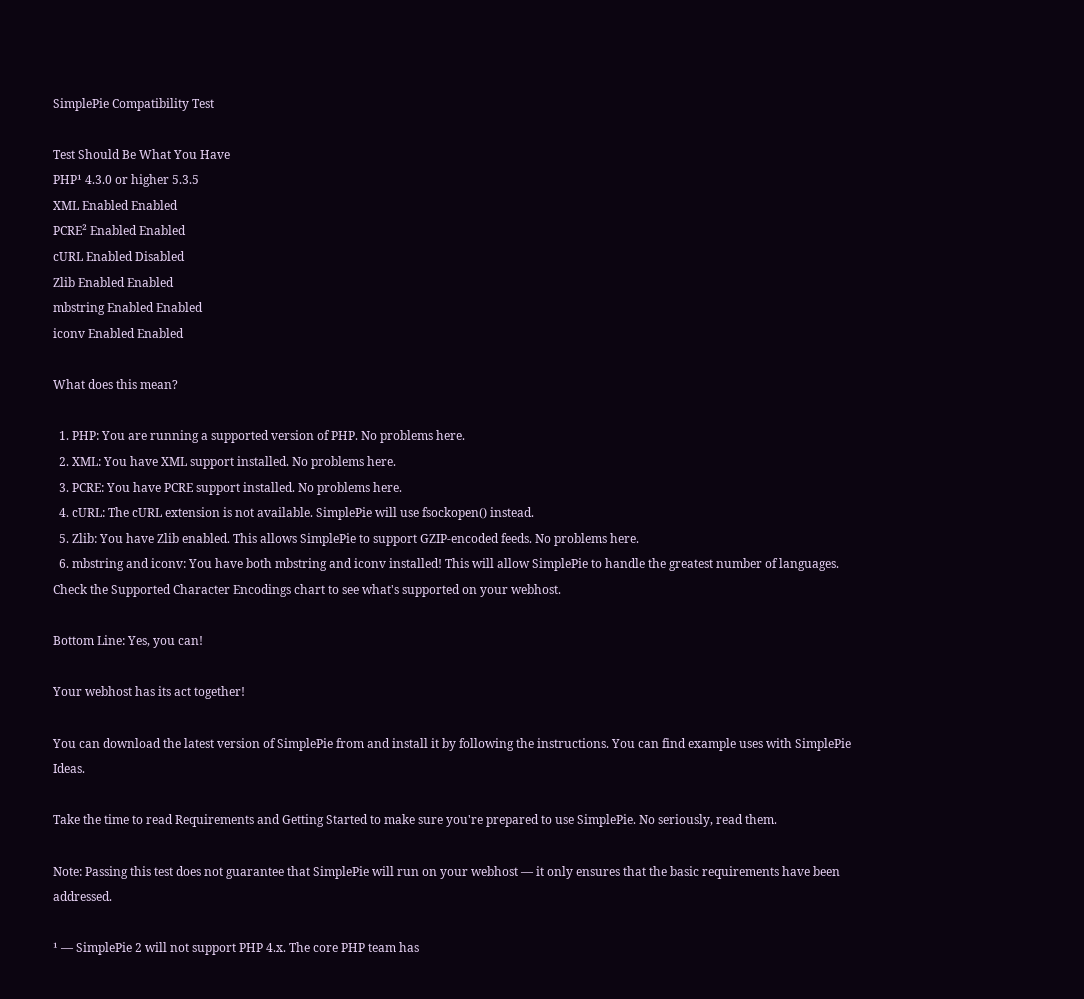SimplePie Compatibility Test

Test Should Be What You Have
PHP¹ 4.3.0 or higher 5.3.5
XML Enabled Enabled
PCRE² Enabled Enabled
cURL Enabled Disabled
Zlib Enabled Enabled
mbstring Enabled Enabled
iconv Enabled Enabled

What does this mean?

  1. PHP: You are running a supported version of PHP. No problems here.
  2. XML: You have XML support installed. No problems here.
  3. PCRE: You have PCRE support installed. No problems here.
  4. cURL: The cURL extension is not available. SimplePie will use fsockopen() instead.
  5. Zlib: You have Zlib enabled. This allows SimplePie to support GZIP-encoded feeds. No problems here.
  6. mbstring and iconv: You have both mbstring and iconv installed! This will allow SimplePie to handle the greatest number of languages. Check the Supported Character Encodings chart to see what's supported on your webhost.

Bottom Line: Yes, you can!

Your webhost has its act together!

You can download the latest version of SimplePie from and install it by following the instructions. You can find example uses with SimplePie Ideas.

Take the time to read Requirements and Getting Started to make sure you're prepared to use SimplePie. No seriously, read them.

Note: Passing this test does not guarantee that SimplePie will run on your webhost — it only ensures that the basic requirements have been addressed.

¹ — SimplePie 2 will not support PHP 4.x. The core PHP team has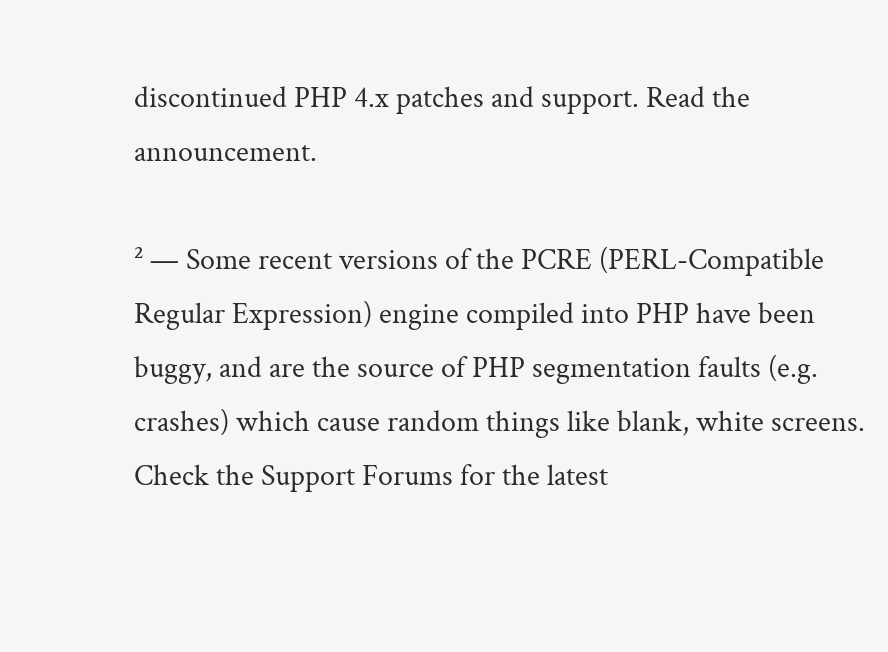discontinued PHP 4.x patches and support. Read the announcement.

² — Some recent versions of the PCRE (PERL-Compatible Regular Expression) engine compiled into PHP have been buggy, and are the source of PHP segmentation faults (e.g. crashes) which cause random things like blank, white screens. Check the Support Forums for the latest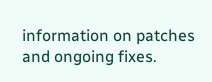information on patches and ongoing fixes.